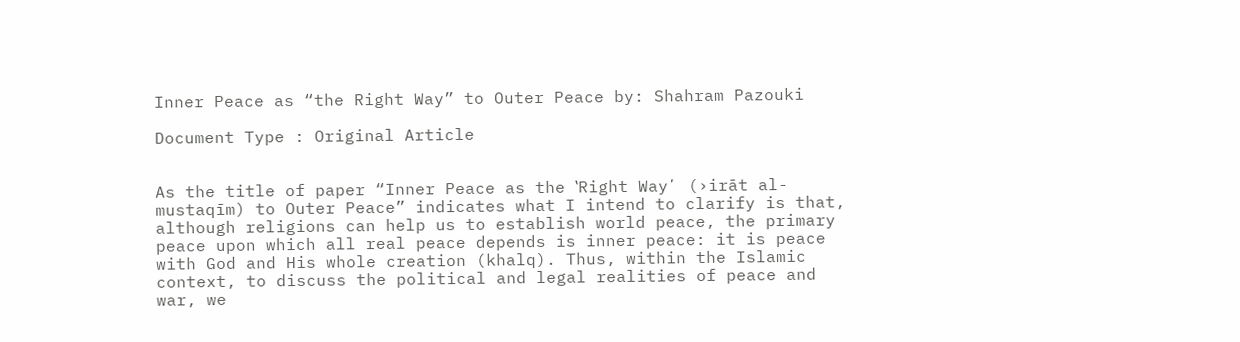Inner Peace as “the Right Way” to Outer Peace by: Shahram Pazouki

Document Type : Original Article


As the title of paper “Inner Peace as the ʽRight Wayʼ (›irāt al-mustaqīm) to Outer Peace” indicates what I intend to clarify is that, although religions can help us to establish world peace, the primary peace upon which all real peace depends is inner peace: it is peace with God and His whole creation (khalq). Thus, within the Islamic context, to discuss the political and legal realities of peace and war, we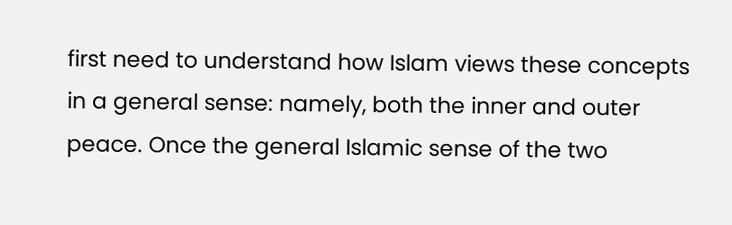first need to understand how Islam views these concepts in a general sense: namely, both the inner and outer peace. Once the general Islamic sense of the two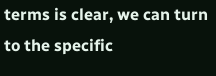terms is clear, we can turn to the specific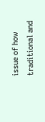issue of how traditional and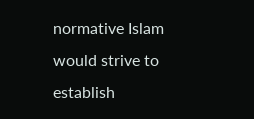normative Islam would strive to establish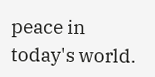peace in today's world.